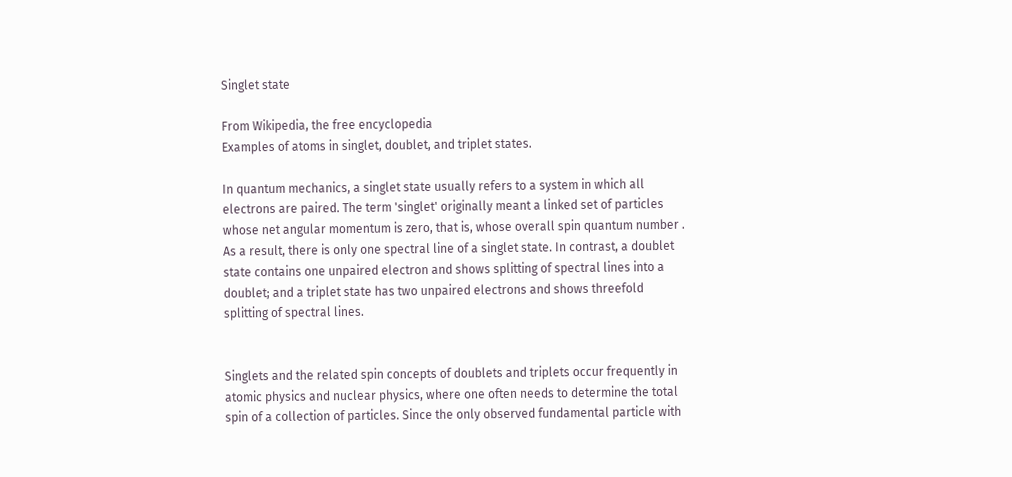Singlet state

From Wikipedia, the free encyclopedia
Examples of atoms in singlet, doublet, and triplet states.

In quantum mechanics, a singlet state usually refers to a system in which all electrons are paired. The term 'singlet' originally meant a linked set of particles whose net angular momentum is zero, that is, whose overall spin quantum number . As a result, there is only one spectral line of a singlet state. In contrast, a doublet state contains one unpaired electron and shows splitting of spectral lines into a doublet; and a triplet state has two unpaired electrons and shows threefold splitting of spectral lines.


Singlets and the related spin concepts of doublets and triplets occur frequently in atomic physics and nuclear physics, where one often needs to determine the total spin of a collection of particles. Since the only observed fundamental particle with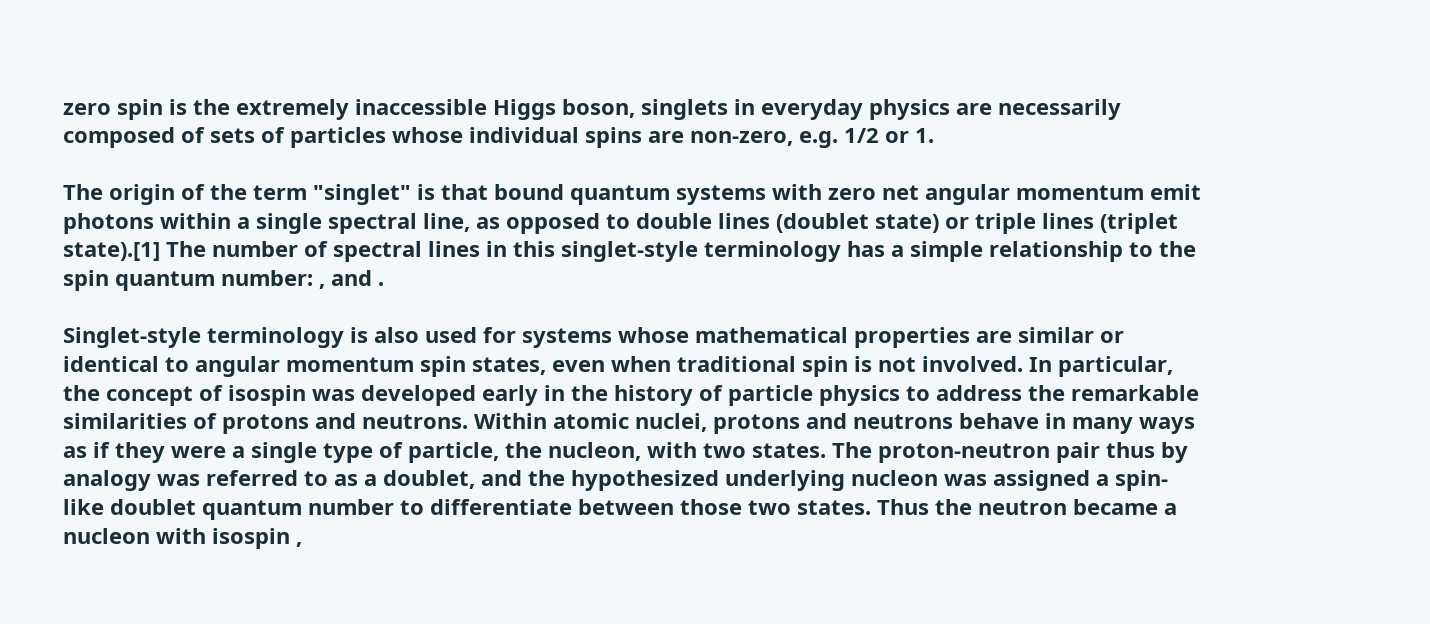zero spin is the extremely inaccessible Higgs boson, singlets in everyday physics are necessarily composed of sets of particles whose individual spins are non-zero, e.g. 1/2 or 1.

The origin of the term "singlet" is that bound quantum systems with zero net angular momentum emit photons within a single spectral line, as opposed to double lines (doublet state) or triple lines (triplet state).[1] The number of spectral lines in this singlet-style terminology has a simple relationship to the spin quantum number: , and .

Singlet-style terminology is also used for systems whose mathematical properties are similar or identical to angular momentum spin states, even when traditional spin is not involved. In particular, the concept of isospin was developed early in the history of particle physics to address the remarkable similarities of protons and neutrons. Within atomic nuclei, protons and neutrons behave in many ways as if they were a single type of particle, the nucleon, with two states. The proton-neutron pair thus by analogy was referred to as a doublet, and the hypothesized underlying nucleon was assigned a spin-like doublet quantum number to differentiate between those two states. Thus the neutron became a nucleon with isospin ,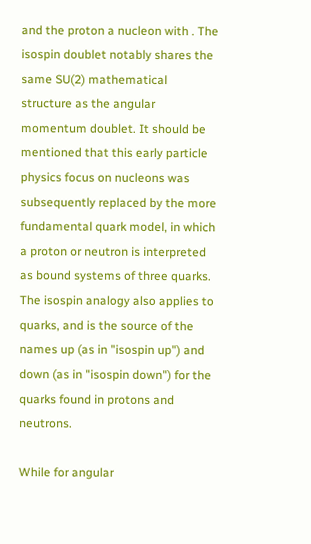and the proton a nucleon with . The isospin doublet notably shares the same SU(2) mathematical structure as the angular momentum doublet. It should be mentioned that this early particle physics focus on nucleons was subsequently replaced by the more fundamental quark model, in which a proton or neutron is interpreted as bound systems of three quarks. The isospin analogy also applies to quarks, and is the source of the names up (as in "isospin up") and down (as in "isospin down") for the quarks found in protons and neutrons.

While for angular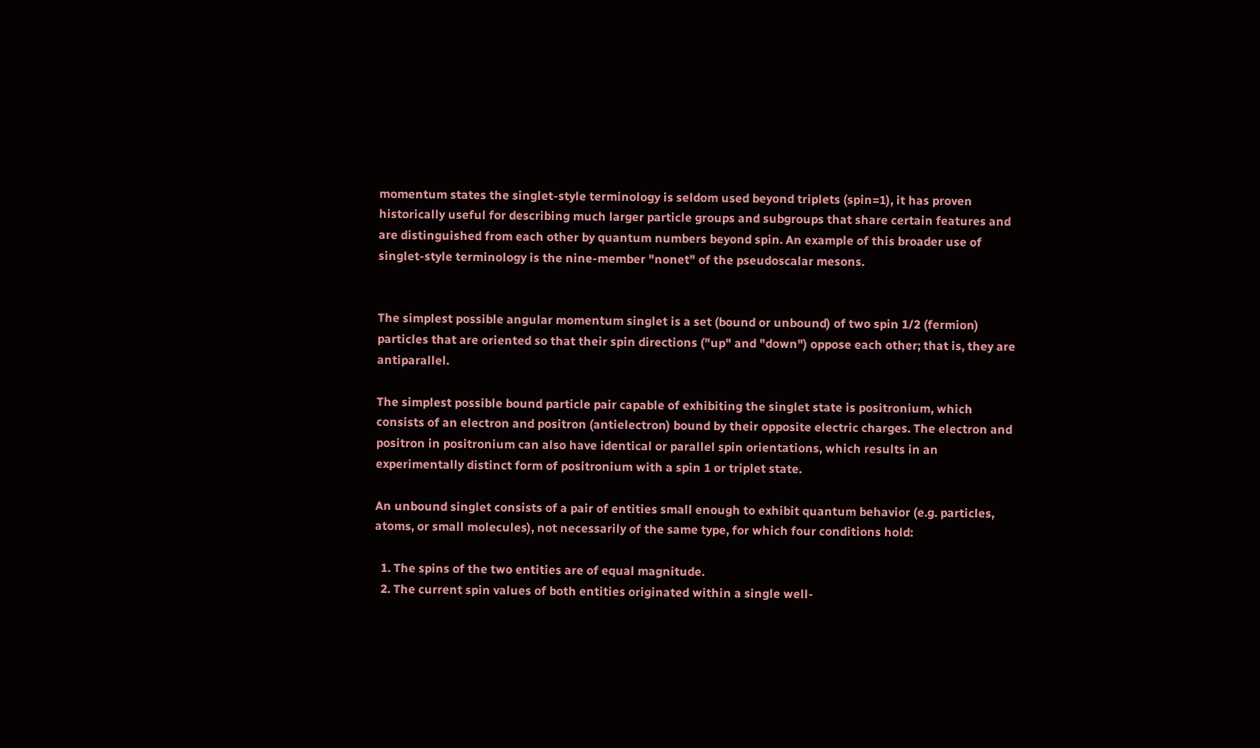momentum states the singlet-style terminology is seldom used beyond triplets (spin=1), it has proven historically useful for describing much larger particle groups and subgroups that share certain features and are distinguished from each other by quantum numbers beyond spin. An example of this broader use of singlet-style terminology is the nine-member "nonet" of the pseudoscalar mesons.


The simplest possible angular momentum singlet is a set (bound or unbound) of two spin 1/2 (fermion) particles that are oriented so that their spin directions ("up" and "down") oppose each other; that is, they are antiparallel.

The simplest possible bound particle pair capable of exhibiting the singlet state is positronium, which consists of an electron and positron (antielectron) bound by their opposite electric charges. The electron and positron in positronium can also have identical or parallel spin orientations, which results in an experimentally distinct form of positronium with a spin 1 or triplet state.

An unbound singlet consists of a pair of entities small enough to exhibit quantum behavior (e.g. particles, atoms, or small molecules), not necessarily of the same type, for which four conditions hold:

  1. The spins of the two entities are of equal magnitude.
  2. The current spin values of both entities originated within a single well-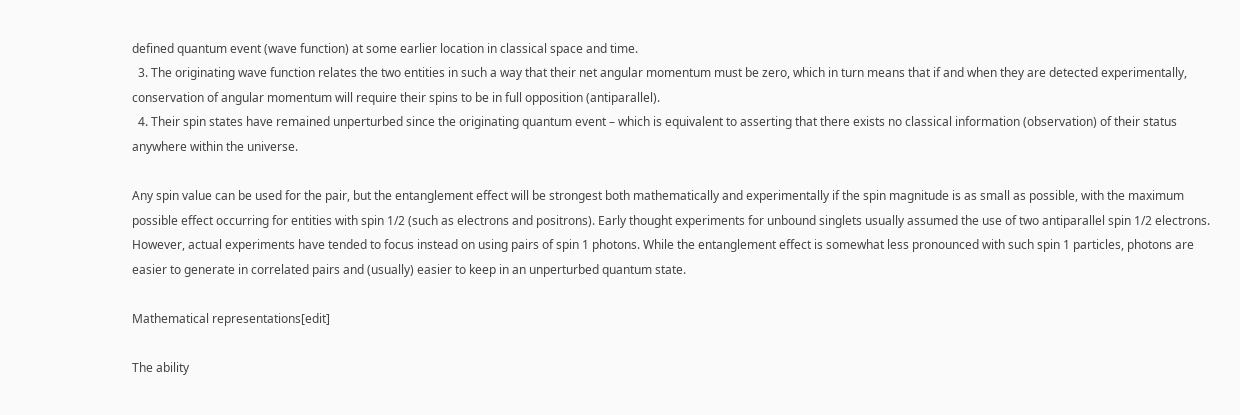defined quantum event (wave function) at some earlier location in classical space and time.
  3. The originating wave function relates the two entities in such a way that their net angular momentum must be zero, which in turn means that if and when they are detected experimentally, conservation of angular momentum will require their spins to be in full opposition (antiparallel).
  4. Their spin states have remained unperturbed since the originating quantum event – which is equivalent to asserting that there exists no classical information (observation) of their status anywhere within the universe.

Any spin value can be used for the pair, but the entanglement effect will be strongest both mathematically and experimentally if the spin magnitude is as small as possible, with the maximum possible effect occurring for entities with spin 1/2 (such as electrons and positrons). Early thought experiments for unbound singlets usually assumed the use of two antiparallel spin 1/2 electrons. However, actual experiments have tended to focus instead on using pairs of spin 1 photons. While the entanglement effect is somewhat less pronounced with such spin 1 particles, photons are easier to generate in correlated pairs and (usually) easier to keep in an unperturbed quantum state.

Mathematical representations[edit]

The ability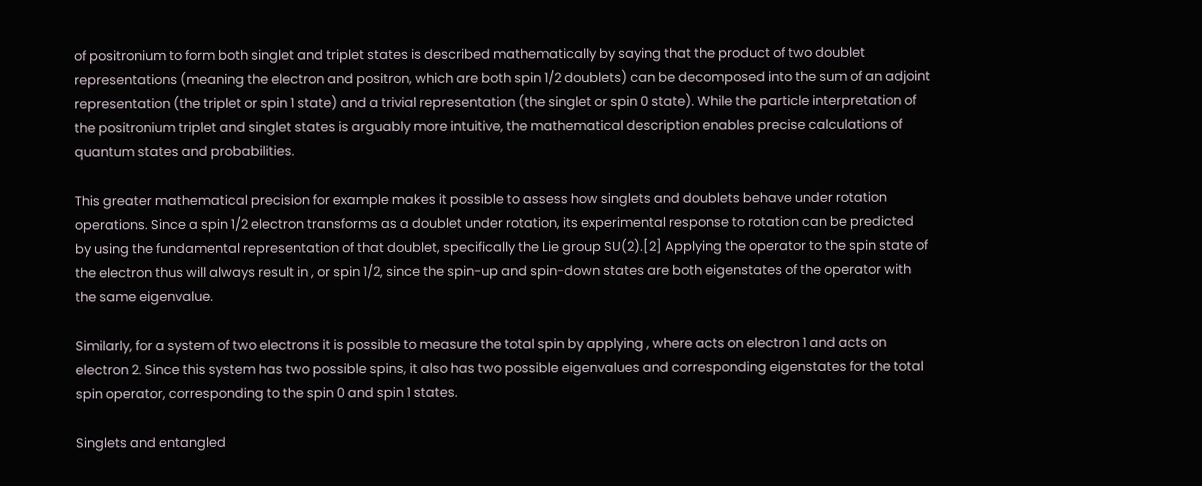of positronium to form both singlet and triplet states is described mathematically by saying that the product of two doublet representations (meaning the electron and positron, which are both spin 1/2 doublets) can be decomposed into the sum of an adjoint representation (the triplet or spin 1 state) and a trivial representation (the singlet or spin 0 state). While the particle interpretation of the positronium triplet and singlet states is arguably more intuitive, the mathematical description enables precise calculations of quantum states and probabilities.

This greater mathematical precision for example makes it possible to assess how singlets and doublets behave under rotation operations. Since a spin 1/2 electron transforms as a doublet under rotation, its experimental response to rotation can be predicted by using the fundamental representation of that doublet, specifically the Lie group SU(2).[2] Applying the operator to the spin state of the electron thus will always result in , or spin 1/2, since the spin-up and spin-down states are both eigenstates of the operator with the same eigenvalue.

Similarly, for a system of two electrons it is possible to measure the total spin by applying , where acts on electron 1 and acts on electron 2. Since this system has two possible spins, it also has two possible eigenvalues and corresponding eigenstates for the total spin operator, corresponding to the spin 0 and spin 1 states.

Singlets and entangled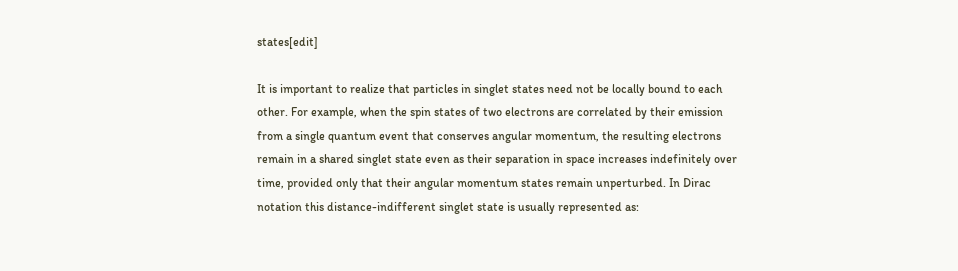states[edit]

It is important to realize that particles in singlet states need not be locally bound to each other. For example, when the spin states of two electrons are correlated by their emission from a single quantum event that conserves angular momentum, the resulting electrons remain in a shared singlet state even as their separation in space increases indefinitely over time, provided only that their angular momentum states remain unperturbed. In Dirac notation this distance-indifferent singlet state is usually represented as: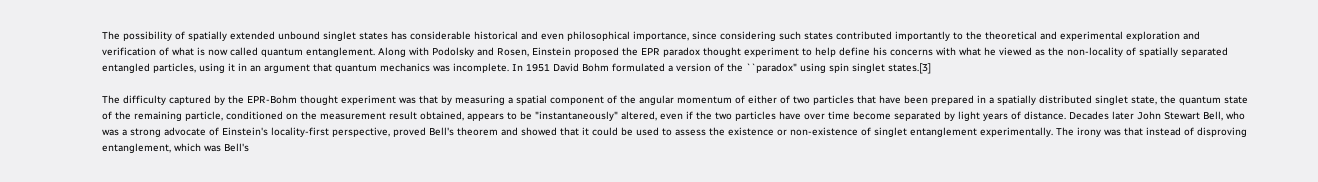The possibility of spatially extended unbound singlet states has considerable historical and even philosophical importance, since considering such states contributed importantly to the theoretical and experimental exploration and verification of what is now called quantum entanglement. Along with Podolsky and Rosen, Einstein proposed the EPR paradox thought experiment to help define his concerns with what he viewed as the non-locality of spatially separated entangled particles, using it in an argument that quantum mechanics was incomplete. In 1951 David Bohm formulated a version of the ``paradox" using spin singlet states.[3]

The difficulty captured by the EPR-Bohm thought experiment was that by measuring a spatial component of the angular momentum of either of two particles that have been prepared in a spatially distributed singlet state, the quantum state of the remaining particle, conditioned on the measurement result obtained, appears to be "instantaneously" altered, even if the two particles have over time become separated by light years of distance. Decades later John Stewart Bell, who was a strong advocate of Einstein's locality-first perspective, proved Bell's theorem and showed that it could be used to assess the existence or non-existence of singlet entanglement experimentally. The irony was that instead of disproving entanglement, which was Bell's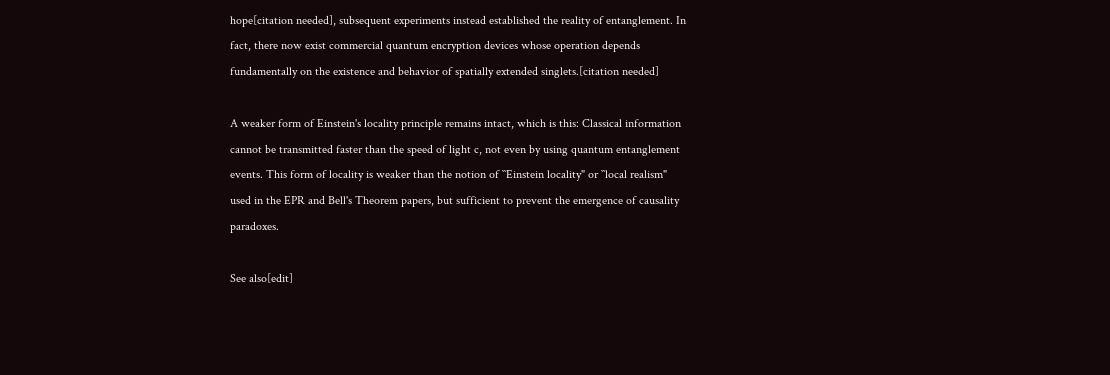hope[citation needed], subsequent experiments instead established the reality of entanglement. In fact, there now exist commercial quantum encryption devices whose operation depends fundamentally on the existence and behavior of spatially extended singlets.[citation needed]

A weaker form of Einstein's locality principle remains intact, which is this: Classical information cannot be transmitted faster than the speed of light c, not even by using quantum entanglement events. This form of locality is weaker than the notion of ``Einstein locality" or ``local realism" used in the EPR and Bell's Theorem papers, but sufficient to prevent the emergence of causality paradoxes.

See also[edit]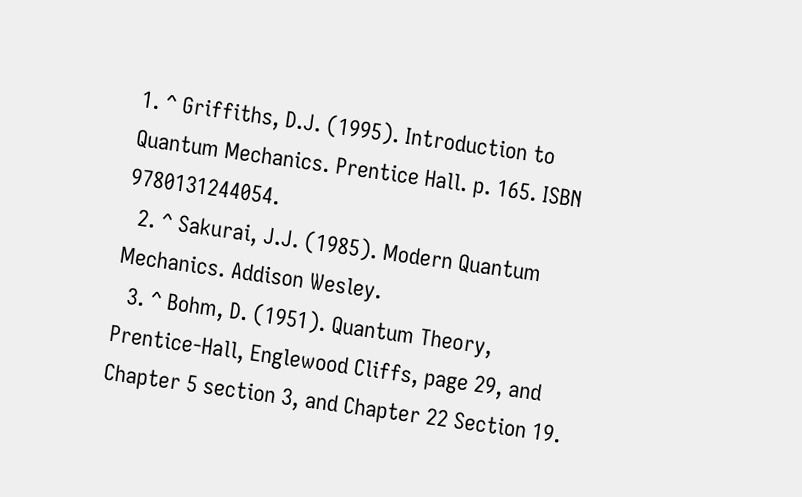1. ^ Griffiths, D.J. (1995). Introduction to Quantum Mechanics. Prentice Hall. p. 165. ISBN 9780131244054.
  2. ^ Sakurai, J.J. (1985). Modern Quantum Mechanics. Addison Wesley.
  3. ^ Bohm, D. (1951). Quantum Theory, Prentice-Hall, Englewood Cliffs, page 29, and Chapter 5 section 3, and Chapter 22 Section 19.